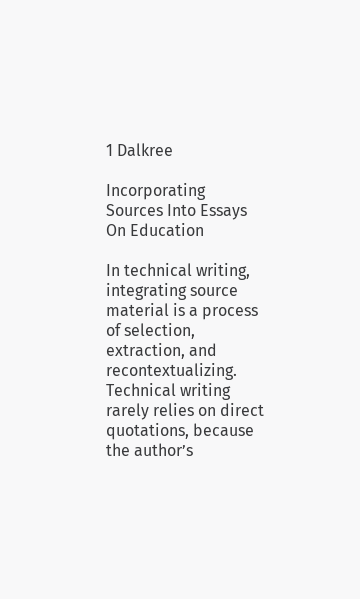1 Dalkree

Incorporating Sources Into Essays On Education

In technical writing, integrating source material is a process of selection, extraction, and recontextualizing. Technical writing rarely relies on direct quotations, because the author’s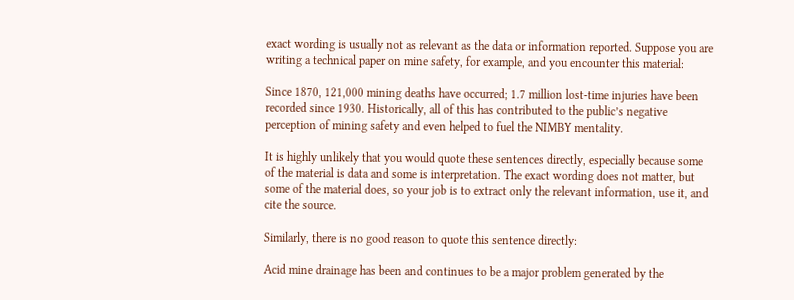exact wording is usually not as relevant as the data or information reported. Suppose you are writing a technical paper on mine safety, for example, and you encounter this material:

Since 1870, 121,000 mining deaths have occurred; 1.7 million lost-time injuries have been recorded since 1930. Historically, all of this has contributed to the public’s negative perception of mining safety and even helped to fuel the NIMBY mentality.

It is highly unlikely that you would quote these sentences directly, especially because some of the material is data and some is interpretation. The exact wording does not matter, but some of the material does, so your job is to extract only the relevant information, use it, and cite the source.

Similarly, there is no good reason to quote this sentence directly:

Acid mine drainage has been and continues to be a major problem generated by the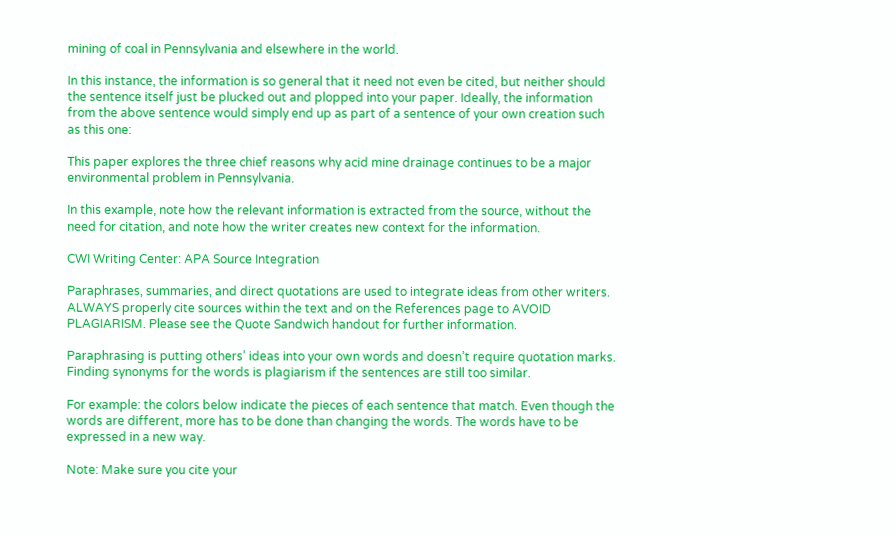mining of coal in Pennsylvania and elsewhere in the world.

In this instance, the information is so general that it need not even be cited, but neither should the sentence itself just be plucked out and plopped into your paper. Ideally, the information from the above sentence would simply end up as part of a sentence of your own creation such as this one:

This paper explores the three chief reasons why acid mine drainage continues to be a major environmental problem in Pennsylvania.

In this example, note how the relevant information is extracted from the source, without the need for citation, and note how the writer creates new context for the information.

CWI Writing Center: APA Source Integration

Paraphrases, summaries, and direct quotations are used to integrate ideas from other writers. ALWAYS properly cite sources within the text and on the References page to AVOID PLAGIARISM. Please see the Quote Sandwich handout for further information.

Paraphrasing is putting others’ ideas into your own words and doesn’t require quotation marks. Finding synonyms for the words is plagiarism if the sentences are still too similar.

For example: the colors below indicate the pieces of each sentence that match. Even though the words are different, more has to be done than changing the words. The words have to be expressed in a new way.

Note: Make sure you cite your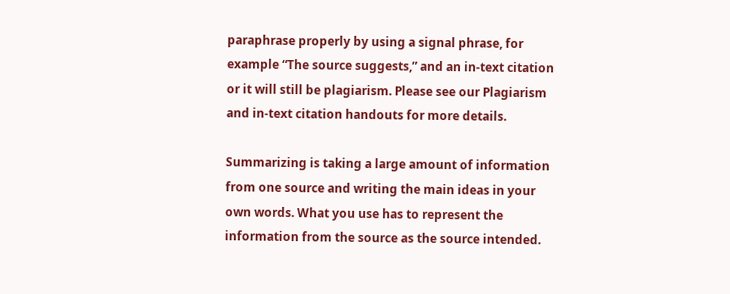paraphrase properly by using a signal phrase, for example “The source suggests,” and an in-text citation or it will still be plagiarism. Please see our Plagiarism and in-text citation handouts for more details.

Summarizing is taking a large amount of information from one source and writing the main ideas in your own words. What you use has to represent the information from the source as the source intended.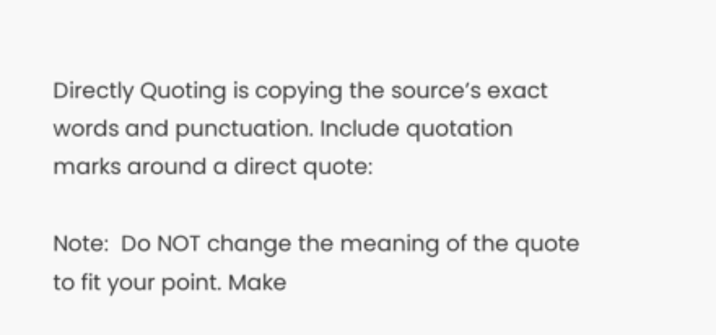Directly Quoting is copying the source’s exact words and punctuation. Include quotation marks around a direct quote:

Note:  Do NOT change the meaning of the quote to fit your point. Make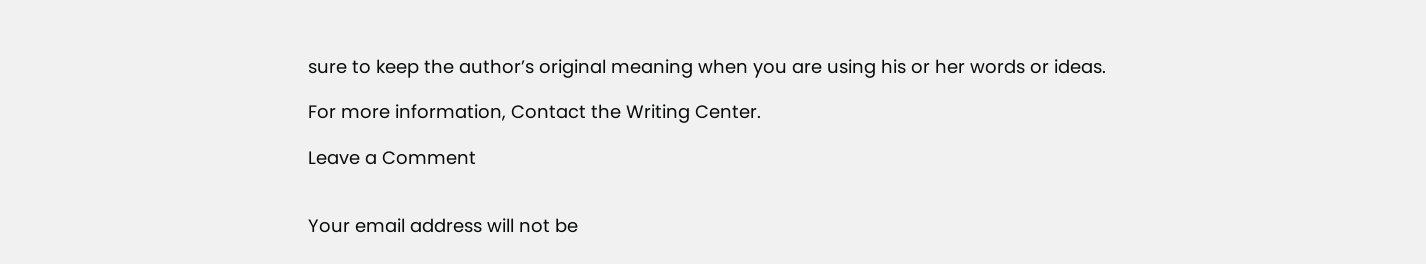sure to keep the author’s original meaning when you are using his or her words or ideas.

For more information, Contact the Writing Center.

Leave a Comment


Your email address will not be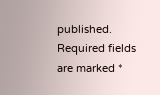published. Required fields are marked *